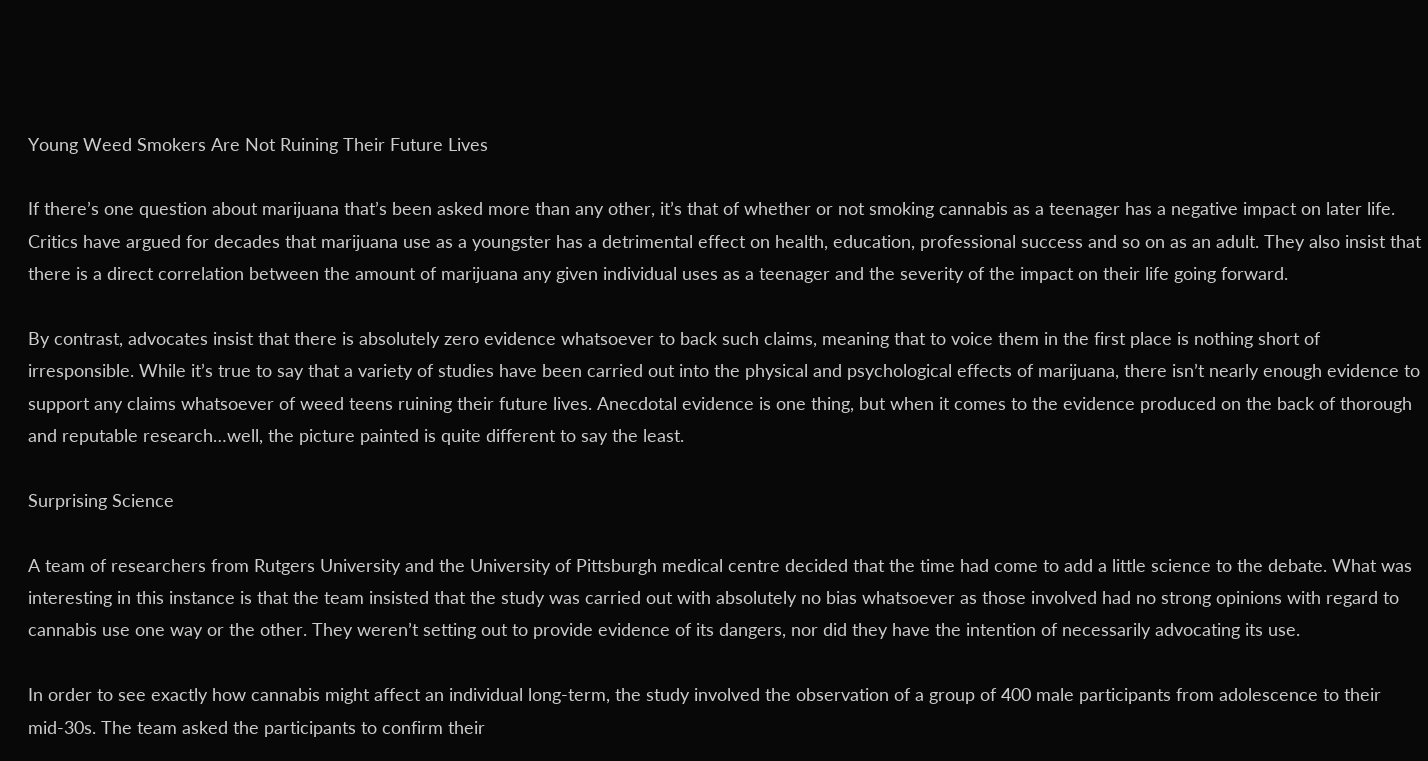Young Weed Smokers Are Not Ruining Their Future Lives

If there’s one question about marijuana that’s been asked more than any other, it’s that of whether or not smoking cannabis as a teenager has a negative impact on later life. Critics have argued for decades that marijuana use as a youngster has a detrimental effect on health, education, professional success and so on as an adult. They also insist that there is a direct correlation between the amount of marijuana any given individual uses as a teenager and the severity of the impact on their life going forward.

By contrast, advocates insist that there is absolutely zero evidence whatsoever to back such claims, meaning that to voice them in the first place is nothing short of irresponsible. While it’s true to say that a variety of studies have been carried out into the physical and psychological effects of marijuana, there isn’t nearly enough evidence to support any claims whatsoever of weed teens ruining their future lives. Anecdotal evidence is one thing, but when it comes to the evidence produced on the back of thorough and reputable research…well, the picture painted is quite different to say the least.

Surprising Science

A team of researchers from Rutgers University and the University of Pittsburgh medical centre decided that the time had come to add a little science to the debate. What was interesting in this instance is that the team insisted that the study was carried out with absolutely no bias whatsoever as those involved had no strong opinions with regard to cannabis use one way or the other. They weren’t setting out to provide evidence of its dangers, nor did they have the intention of necessarily advocating its use.

In order to see exactly how cannabis might affect an individual long-term, the study involved the observation of a group of 400 male participants from adolescence to their mid-30s. The team asked the participants to confirm their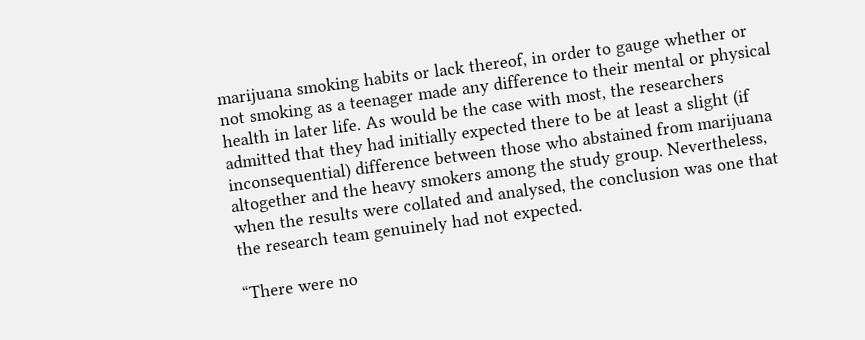marijuana smoking habits or lack thereof, in order to gauge whether or not smoking as a teenager made any difference to their mental or physical health in later life. As would be the case with most, the researchers admitted that they had initially expected there to be at least a slight (if inconsequential) difference between those who abstained from marijuana altogether and the heavy smokers among the study group. Nevertheless, when the results were collated and analysed, the conclusion was one that the research team genuinely had not expected.

“There were no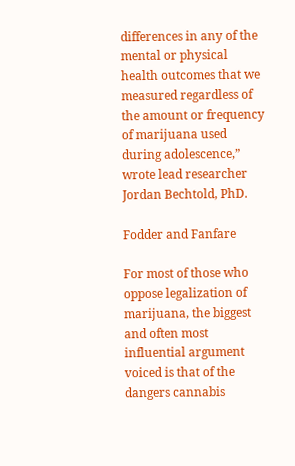differences in any of the mental or physical health outcomes that we measured regardless of the amount or frequency of marijuana used during adolescence,” wrote lead researcher Jordan Bechtold, PhD.

Fodder and Fanfare

For most of those who oppose legalization of marijuana, the biggest and often most influential argument voiced is that of the dangers cannabis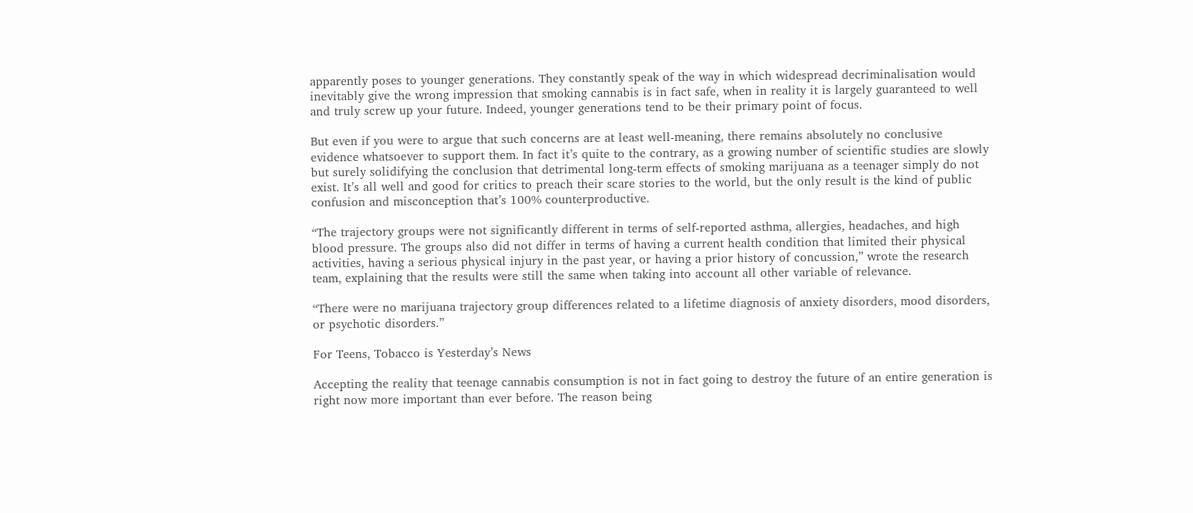apparently poses to younger generations. They constantly speak of the way in which widespread decriminalisation would inevitably give the wrong impression that smoking cannabis is in fact safe, when in reality it is largely guaranteed to well and truly screw up your future. Indeed, younger generations tend to be their primary point of focus.

But even if you were to argue that such concerns are at least well-meaning, there remains absolutely no conclusive evidence whatsoever to support them. In fact it’s quite to the contrary, as a growing number of scientific studies are slowly but surely solidifying the conclusion that detrimental long-term effects of smoking marijuana as a teenager simply do not exist. It’s all well and good for critics to preach their scare stories to the world, but the only result is the kind of public confusion and misconception that’s 100% counterproductive.

“The trajectory groups were not significantly different in terms of self-reported asthma, allergies, headaches, and high blood pressure. The groups also did not differ in terms of having a current health condition that limited their physical activities, having a serious physical injury in the past year, or having a prior history of concussion,” wrote the research team, explaining that the results were still the same when taking into account all other variable of relevance.

“There were no marijuana trajectory group differences related to a lifetime diagnosis of anxiety disorders, mood disorders, or psychotic disorders.”

For Teens, Tobacco is Yesterday’s News

Accepting the reality that teenage cannabis consumption is not in fact going to destroy the future of an entire generation is right now more important than ever before. The reason being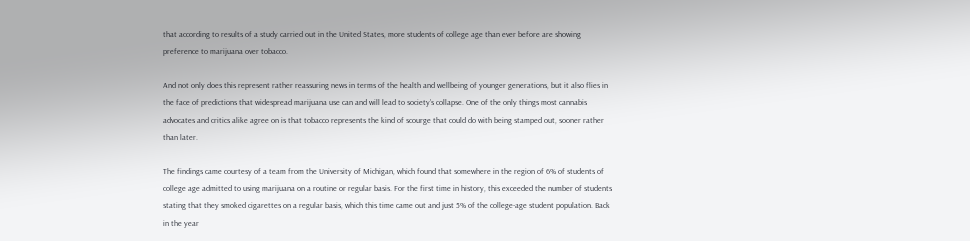that according to results of a study carried out in the United States, more students of college age than ever before are showing preference to marijuana over tobacco.

And not only does this represent rather reassuring news in terms of the health and wellbeing of younger generations, but it also flies in the face of predictions that widespread marijuana use can and will lead to society’s collapse. One of the only things most cannabis advocates and critics alike agree on is that tobacco represents the kind of scourge that could do with being stamped out, sooner rather than later.

The findings came courtesy of a team from the University of Michigan, which found that somewhere in the region of 6% of students of college age admitted to using marijuana on a routine or regular basis. For the first time in history, this exceeded the number of students stating that they smoked cigarettes on a regular basis, which this time came out and just 5% of the college-age student population. Back in the year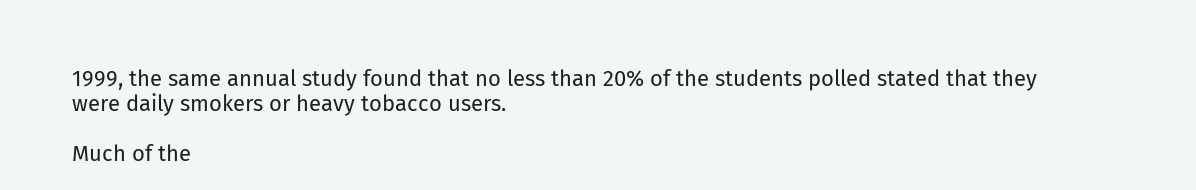1999, the same annual study found that no less than 20% of the students polled stated that they were daily smokers or heavy tobacco users.

Much of the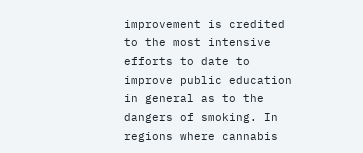improvement is credited to the most intensive efforts to date to improve public education in general as to the dangers of smoking. In regions where cannabis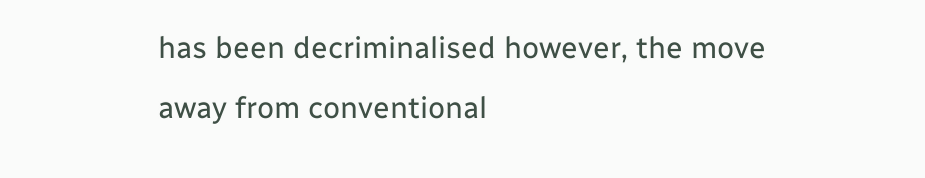has been decriminalised however, the move away from conventional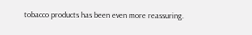tobacco products has been even more reassuring.